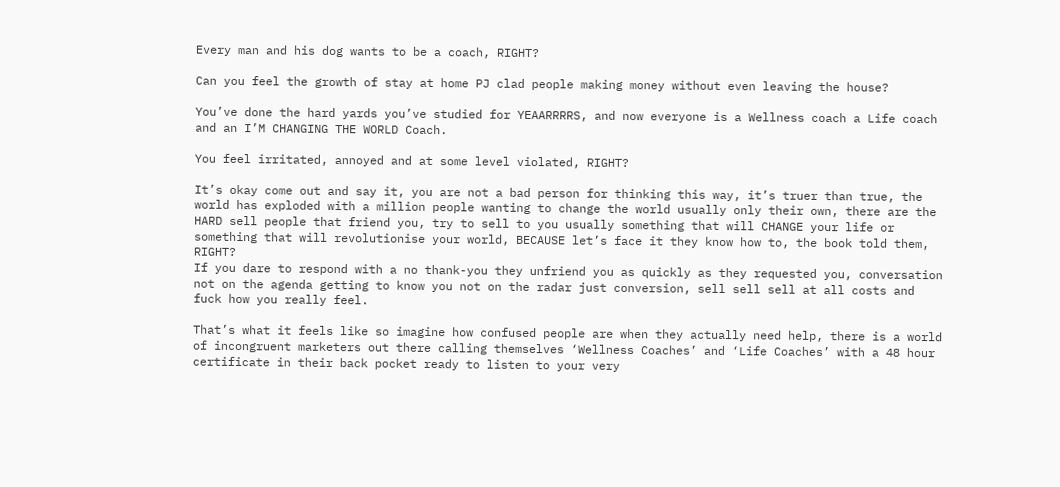Every man and his dog wants to be a coach, RIGHT?

Can you feel the growth of stay at home PJ clad people making money without even leaving the house?

You’ve done the hard yards you’ve studied for YEAARRRRS, and now everyone is a Wellness coach a Life coach and an I’M CHANGING THE WORLD Coach.

You feel irritated, annoyed and at some level violated, RIGHT?

It’s okay come out and say it, you are not a bad person for thinking this way, it’s truer than true, the world has exploded with a million people wanting to change the world usually only their own, there are the HARD sell people that friend you, try to sell to you usually something that will CHANGE your life or something that will revolutionise your world, BECAUSE let’s face it they know how to, the book told them, RIGHT?
If you dare to respond with a no thank-you they unfriend you as quickly as they requested you, conversation not on the agenda getting to know you not on the radar just conversion, sell sell sell at all costs and fuck how you really feel.

That’s what it feels like so imagine how confused people are when they actually need help, there is a world of incongruent marketers out there calling themselves ‘Wellness Coaches’ and ‘Life Coaches’ with a 48 hour certificate in their back pocket ready to listen to your very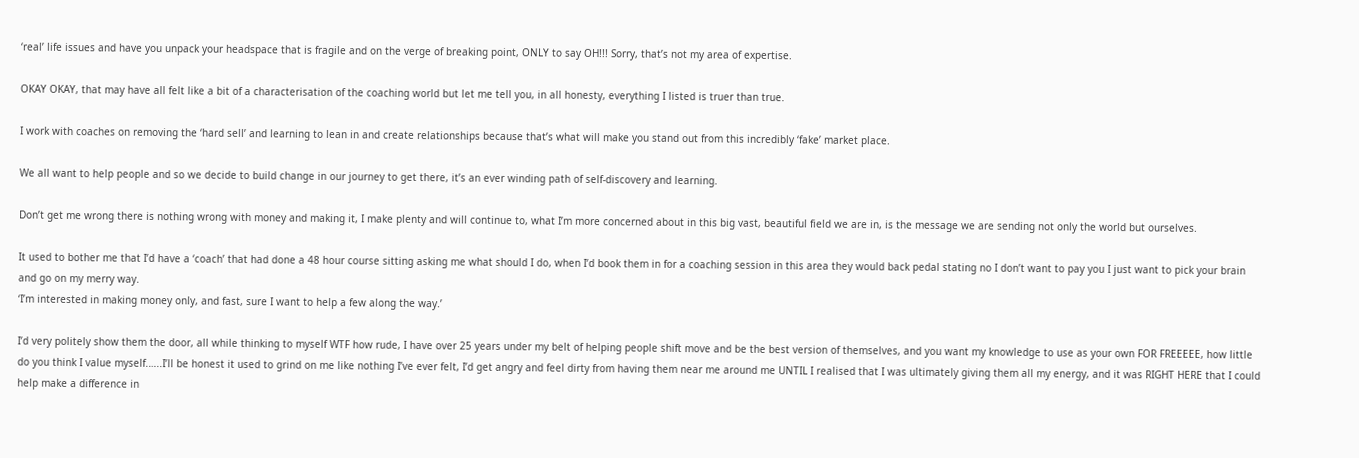‘real’ life issues and have you unpack your headspace that is fragile and on the verge of breaking point, ONLY to say OH!!! Sorry, that’s not my area of expertise.

OKAY OKAY, that may have all felt like a bit of a characterisation of the coaching world but let me tell you, in all honesty, everything I listed is truer than true.

I work with coaches on removing the ‘hard sell’ and learning to lean in and create relationships because that’s what will make you stand out from this incredibly ‘fake’ market place.

We all want to help people and so we decide to build change in our journey to get there, it’s an ever winding path of self-discovery and learning.

Don’t get me wrong there is nothing wrong with money and making it, I make plenty and will continue to, what I’m more concerned about in this big vast, beautiful field we are in, is the message we are sending not only the world but ourselves.

It used to bother me that I’d have a ‘coach’ that had done a 48 hour course sitting asking me what should I do, when I’d book them in for a coaching session in this area they would back pedal stating no I don’t want to pay you I just want to pick your brain and go on my merry way.
‘I’m interested in making money only, and fast, sure I want to help a few along the way.’

I’d very politely show them the door, all while thinking to myself WTF how rude, I have over 25 years under my belt of helping people shift move and be the best version of themselves, and you want my knowledge to use as your own FOR FREEEEE, how little do you think I value myself.…..I’ll be honest it used to grind on me like nothing I’ve ever felt, I’d get angry and feel dirty from having them near me around me UNTIL I realised that I was ultimately giving them all my energy, and it was RIGHT HERE that I could help make a difference in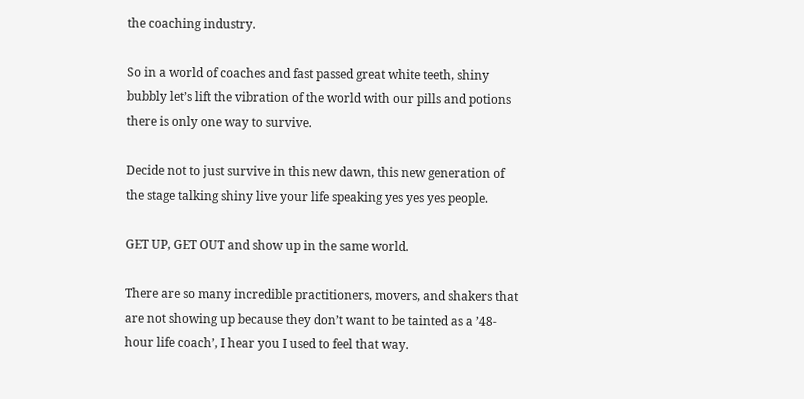the coaching industry.

So in a world of coaches and fast passed great white teeth, shiny bubbly let’s lift the vibration of the world with our pills and potions there is only one way to survive.

Decide not to just survive in this new dawn, this new generation of the stage talking shiny live your life speaking yes yes yes people.

GET UP, GET OUT and show up in the same world.

There are so many incredible practitioners, movers, and shakers that are not showing up because they don’t want to be tainted as a ’48-hour life coach’, I hear you I used to feel that way.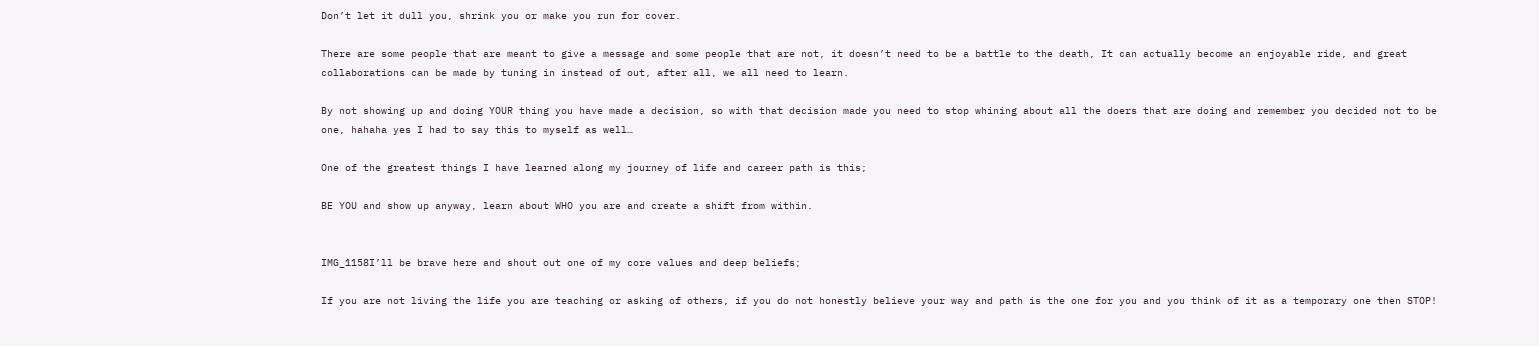Don’t let it dull you, shrink you or make you run for cover.

There are some people that are meant to give a message and some people that are not, it doesn’t need to be a battle to the death, It can actually become an enjoyable ride, and great collaborations can be made by tuning in instead of out, after all, we all need to learn.

By not showing up and doing YOUR thing you have made a decision, so with that decision made you need to stop whining about all the doers that are doing and remember you decided not to be one, hahaha yes I had to say this to myself as well…

One of the greatest things I have learned along my journey of life and career path is this;

BE YOU and show up anyway, learn about WHO you are and create a shift from within.


IMG_1158I’ll be brave here and shout out one of my core values and deep beliefs;

If you are not living the life you are teaching or asking of others, if you do not honestly believe your way and path is the one for you and you think of it as a temporary one then STOP!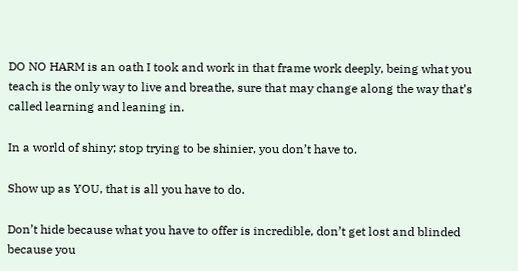DO NO HARM is an oath I took and work in that frame work deeply, being what you teach is the only way to live and breathe, sure that may change along the way that’s called learning and leaning in.

In a world of shiny; stop trying to be shinier, you don’t have to.

Show up as YOU, that is all you have to do.

Don’t hide because what you have to offer is incredible, don’t get lost and blinded because you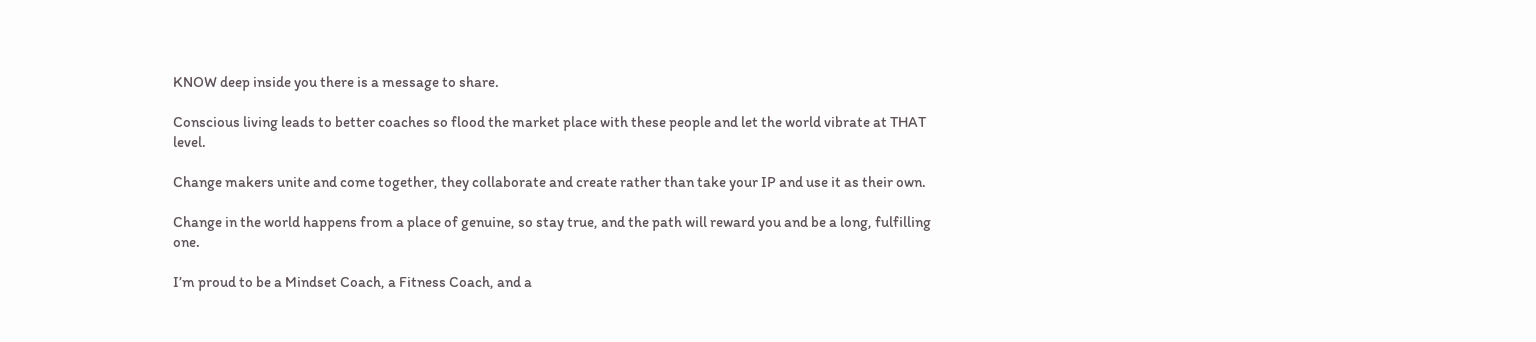KNOW deep inside you there is a message to share.

Conscious living leads to better coaches so flood the market place with these people and let the world vibrate at THAT level.

Change makers unite and come together, they collaborate and create rather than take your IP and use it as their own.

Change in the world happens from a place of genuine, so stay true, and the path will reward you and be a long, fulfilling one.

I’m proud to be a Mindset Coach, a Fitness Coach, and a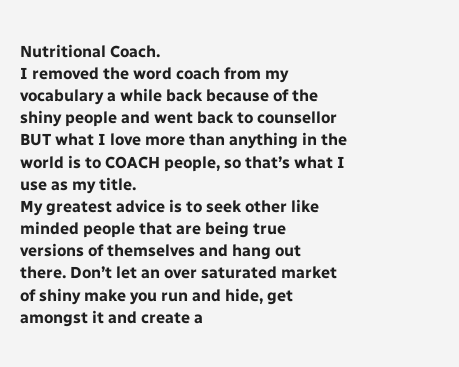Nutritional Coach.
I removed the word coach from my vocabulary a while back because of the shiny people and went back to counsellor BUT what I love more than anything in the world is to COACH people, so that’s what I use as my title.
My greatest advice is to seek other like minded people that are being true versions of themselves and hang out there. Don’t let an over saturated market of shiny make you run and hide, get amongst it and create a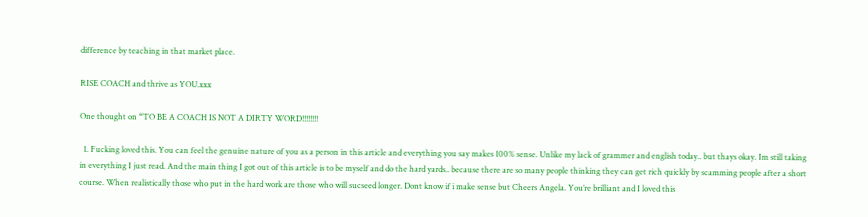difference by teaching in that market place.

RISE COACH and thrive as YOU.xxx

One thought on “TO BE A COACH IS NOT A DIRTY WORD!!!!!!!!

  1. Fucking loved this. You can feel the genuine nature of you as a person in this article and everything you say makes 100% sense. Unlike my lack of grammer and english today.. but thays okay. Im still taking in everything I just read. And the main thing I got out of this article is to be myself and do the hard yards.. because there are so many people thinking they can get rich quickly by scamming people after a short course. When realistically those who put in the hard work are those who will sucseed longer. Dont know if i make sense but Cheers Angela. You’re brilliant and I loved this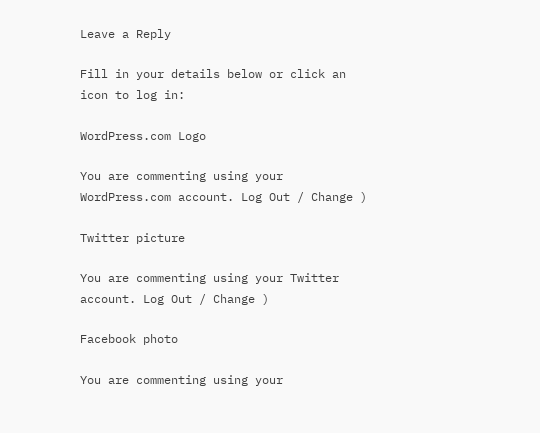Leave a Reply

Fill in your details below or click an icon to log in:

WordPress.com Logo

You are commenting using your WordPress.com account. Log Out / Change )

Twitter picture

You are commenting using your Twitter account. Log Out / Change )

Facebook photo

You are commenting using your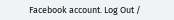Facebook account. Log Out /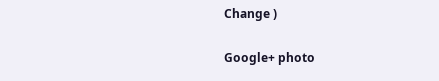Change )

Google+ photo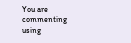You are commenting using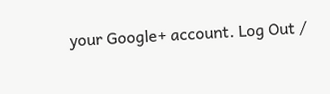your Google+ account. Log Out /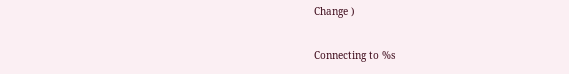Change )

Connecting to %s